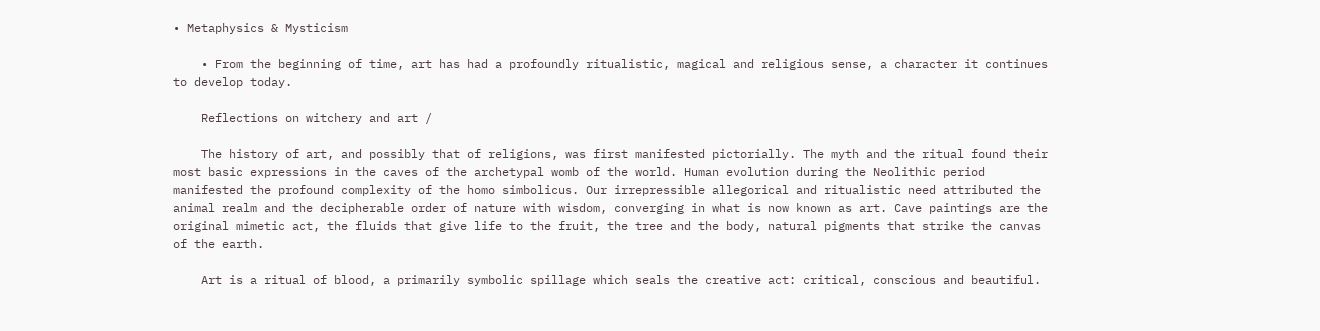• Metaphysics & Mysticism

    • From the beginning of time, art has had a profoundly ritualistic, magical and religious sense, a character it continues to develop today.

    Reflections on witchery and art /

    The history of art, and possibly that of religions, was first manifested pictorially. The myth and the ritual found their most basic expressions in the caves of the archetypal womb of the world. Human evolution during the Neolithic period manifested the profound complexity of the homo simbolicus. Our irrepressible allegorical and ritualistic need attributed the animal realm and the decipherable order of nature with wisdom, converging in what is now known as art. Cave paintings are the original mimetic act, the fluids that give life to the fruit, the tree and the body, natural pigments that strike the canvas of the earth.

    Art is a ritual of blood, a primarily symbolic spillage which seals the creative act: critical, conscious and beautiful.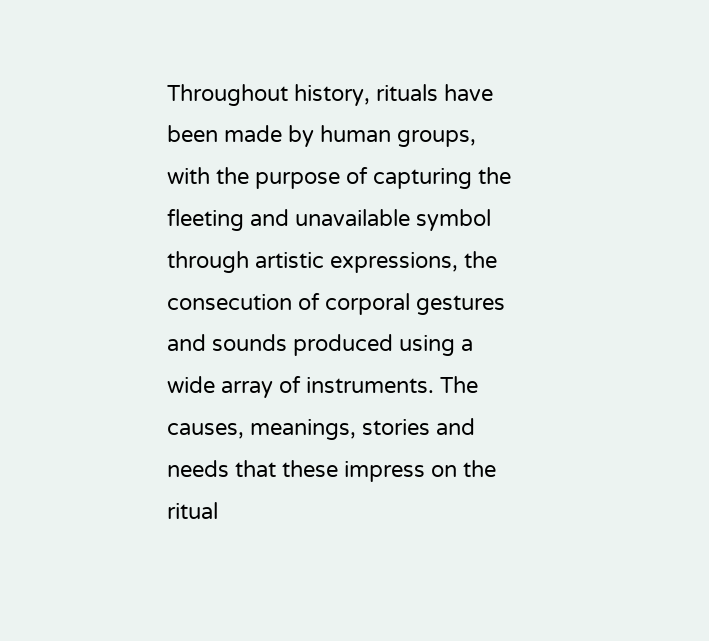Throughout history, rituals have been made by human groups, with the purpose of capturing the fleeting and unavailable symbol through artistic expressions, the consecution of corporal gestures and sounds produced using a wide array of instruments. The causes, meanings, stories and needs that these impress on the ritual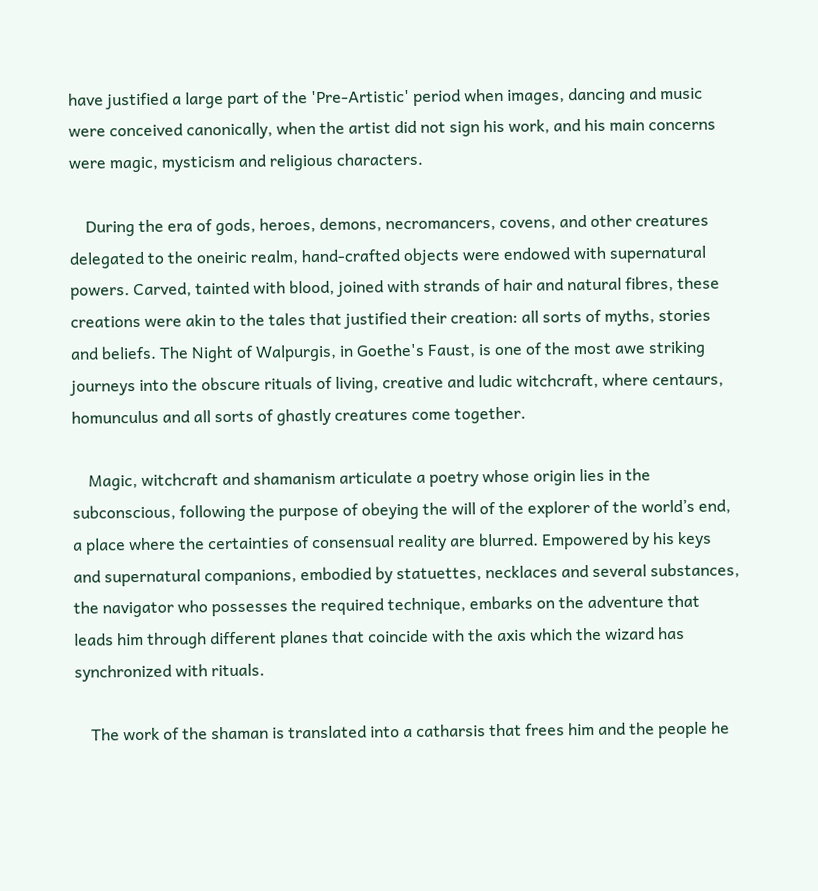have justified a large part of the 'Pre-Artistic' period when images, dancing and music were conceived canonically, when the artist did not sign his work, and his main concerns were magic, mysticism and religious characters.

    During the era of gods, heroes, demons, necromancers, covens, and other creatures delegated to the oneiric realm, hand-crafted objects were endowed with supernatural powers. Carved, tainted with blood, joined with strands of hair and natural fibres, these creations were akin to the tales that justified their creation: all sorts of myths, stories and beliefs. The Night of Walpurgis, in Goethe's Faust, is one of the most awe striking journeys into the obscure rituals of living, creative and ludic witchcraft, where centaurs, homunculus and all sorts of ghastly creatures come together.

    Magic, witchcraft and shamanism articulate a poetry whose origin lies in the subconscious, following the purpose of obeying the will of the explorer of the world’s end, a place where the certainties of consensual reality are blurred. Empowered by his keys and supernatural companions, embodied by statuettes, necklaces and several substances, the navigator who possesses the required technique, embarks on the adventure that leads him through different planes that coincide with the axis which the wizard has synchronized with rituals.

    The work of the shaman is translated into a catharsis that frees him and the people he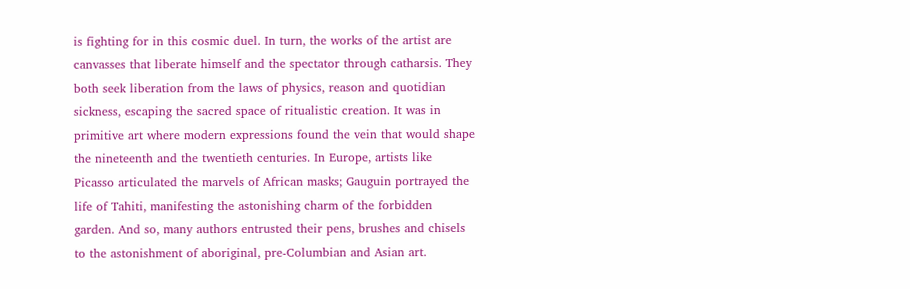is fighting for in this cosmic duel. In turn, the works of the artist are canvasses that liberate himself and the spectator through catharsis. They both seek liberation from the laws of physics, reason and quotidian sickness, escaping the sacred space of ritualistic creation. It was in primitive art where modern expressions found the vein that would shape the nineteenth and the twentieth centuries. In Europe, artists like Picasso articulated the marvels of African masks; Gauguin portrayed the life of Tahiti, manifesting the astonishing charm of the forbidden garden. And so, many authors entrusted their pens, brushes and chisels to the astonishment of aboriginal, pre-Columbian and Asian art.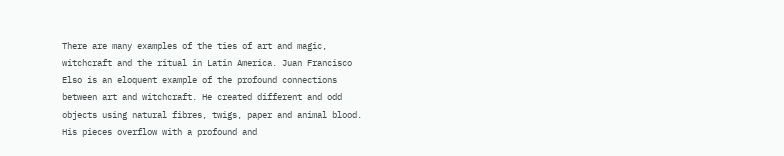There are many examples of the ties of art and magic, witchcraft and the ritual in Latin America. Juan Francisco Elso is an eloquent example of the profound connections between art and witchcraft. He created different and odd objects using natural fibres, twigs, paper and animal blood. His pieces overflow with a profound and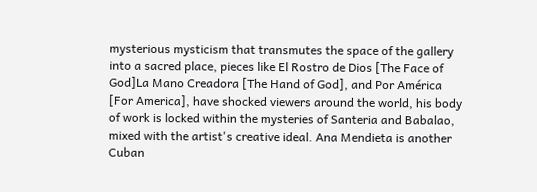mysterious mysticism that transmutes the space of the gallery into a sacred place, pieces like El Rostro de Dios [The Face of God]La Mano Creadora [The Hand of God], and Por América [For America], have shocked viewers around the world, his body of work is locked within the mysteries of Santeria and Babalao, mixed with the artist's creative ideal. Ana Mendieta is another Cuban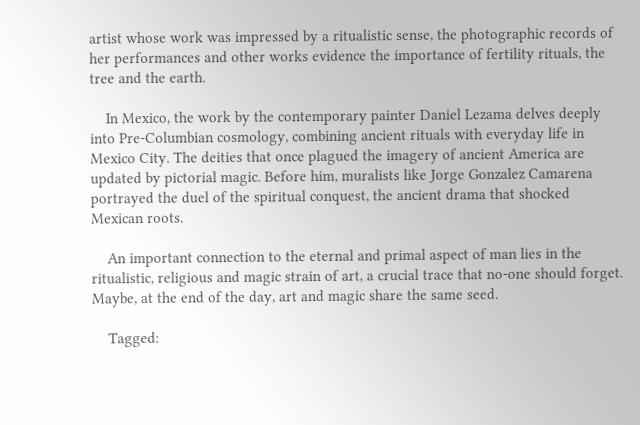artist whose work was impressed by a ritualistic sense, the photographic records of her performances and other works evidence the importance of fertility rituals, the tree and the earth.

    In Mexico, the work by the contemporary painter Daniel Lezama delves deeply into Pre-Columbian cosmology, combining ancient rituals with everyday life in Mexico City. The deities that once plagued the imagery of ancient America are updated by pictorial magic. Before him, muralists like Jorge Gonzalez Camarena portrayed the duel of the spiritual conquest, the ancient drama that shocked Mexican roots.

    An important connection to the eternal and primal aspect of man lies in the ritualistic, religious and magic strain of art, a crucial trace that no-one should forget. Maybe, at the end of the day, art and magic share the same seed.

    Tagged: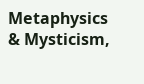Metaphysics & Mysticism,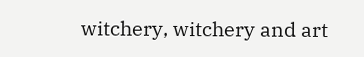witchery, witchery and art